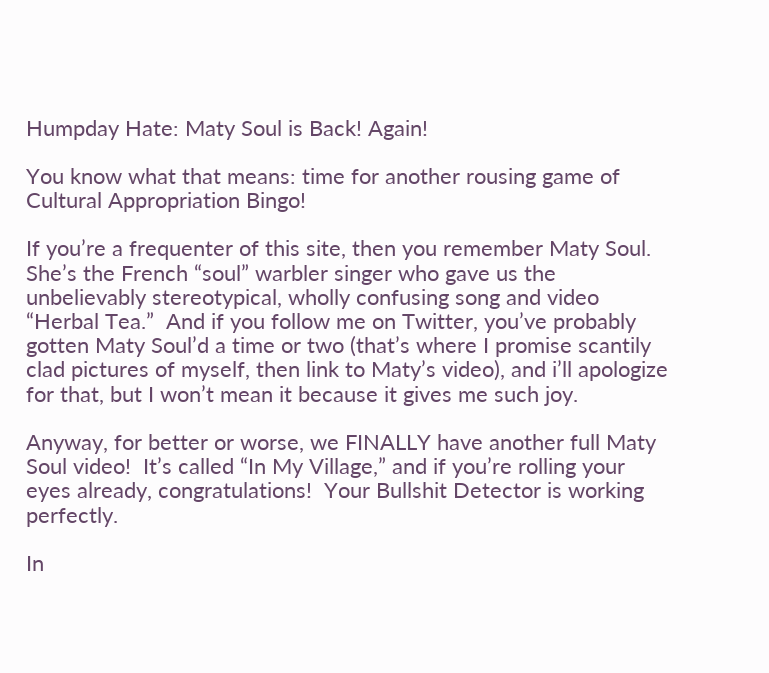Humpday Hate: Maty Soul is Back! Again!

You know what that means: time for another rousing game of Cultural Appropriation Bingo!

If you’re a frequenter of this site, then you remember Maty Soul.  She’s the French “soul” warbler singer who gave us the unbelievably stereotypical, wholly confusing song and video “Herbal Tea.”  And if you follow me on Twitter, you’ve probably gotten Maty Soul’d a time or two (that’s where I promise scantily clad pictures of myself, then link to Maty’s video), and i’ll apologize for that, but I won’t mean it because it gives me such joy.

Anyway, for better or worse, we FINALLY have another full Maty Soul video!  It’s called “In My Village,” and if you’re rolling your eyes already, congratulations!  Your Bullshit Detector is working perfectly.

In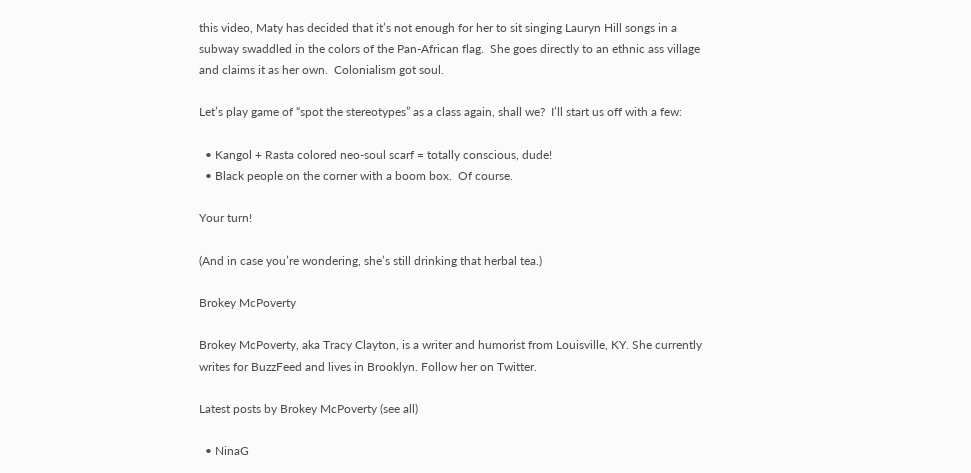this video, Maty has decided that it’s not enough for her to sit singing Lauryn Hill songs in a subway swaddled in the colors of the Pan-African flag.  She goes directly to an ethnic ass village and claims it as her own.  Colonialism got soul.

Let’s play game of “spot the stereotypes” as a class again, shall we?  I’ll start us off with a few:

  • Kangol + Rasta colored neo-soul scarf = totally conscious, dude!
  • Black people on the corner with a boom box.  Of course.

Your turn!

(And in case you’re wondering, she’s still drinking that herbal tea.)

Brokey McPoverty

Brokey McPoverty, aka Tracy Clayton, is a writer and humorist from Louisville, KY. She currently writes for BuzzFeed and lives in Brooklyn. Follow her on Twitter.

Latest posts by Brokey McPoverty (see all)

  • NinaG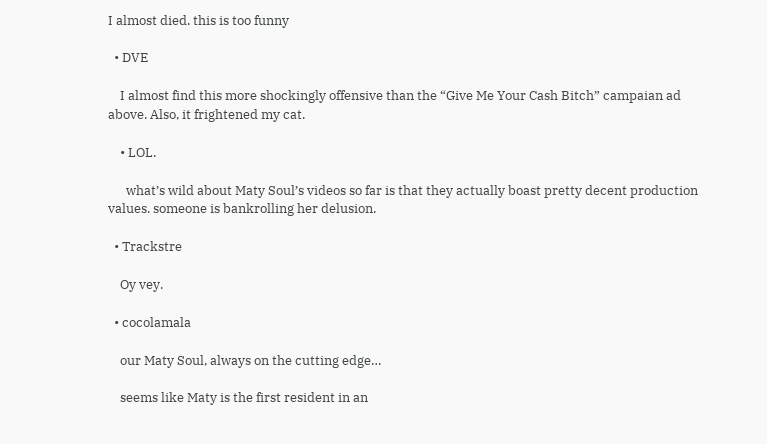I almost died. this is too funny

  • DVE

    I almost find this more shockingly offensive than the “Give Me Your Cash Bitch” campaian ad above. Also, it frightened my cat.

    • LOL.

      what’s wild about Maty Soul’s videos so far is that they actually boast pretty decent production values. someone is bankrolling her delusion.

  • Trackstre

    Oy vey.

  • cocolamala

    our Maty Soul, always on the cutting edge…

    seems like Maty is the first resident in an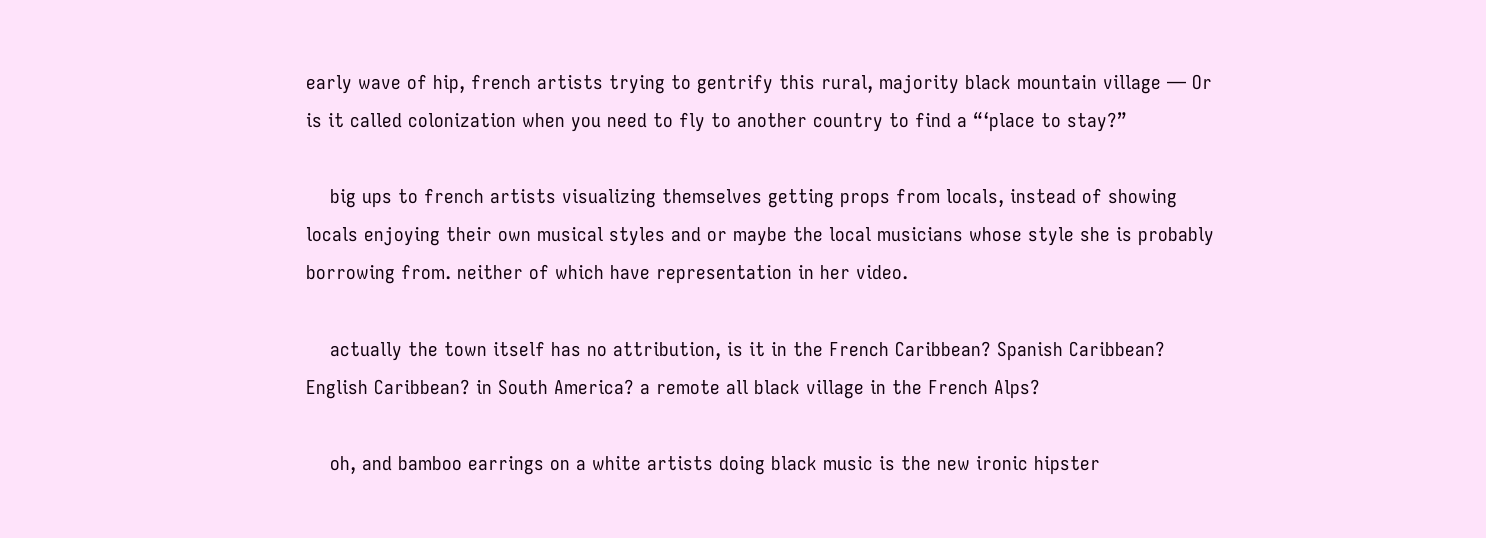early wave of hip, french artists trying to gentrify this rural, majority black mountain village — Or is it called colonization when you need to fly to another country to find a “‘place to stay?”

    big ups to french artists visualizing themselves getting props from locals, instead of showing locals enjoying their own musical styles and or maybe the local musicians whose style she is probably borrowing from. neither of which have representation in her video.

    actually the town itself has no attribution, is it in the French Caribbean? Spanish Caribbean? English Caribbean? in South America? a remote all black village in the French Alps?

    oh, and bamboo earrings on a white artists doing black music is the new ironic hipster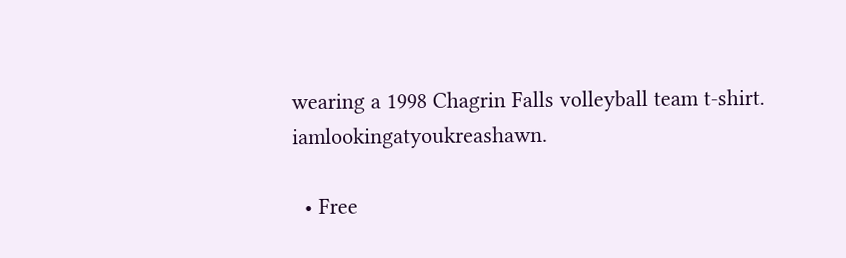wearing a 1998 Chagrin Falls volleyball team t-shirt. iamlookingatyoukreashawn.

  • Free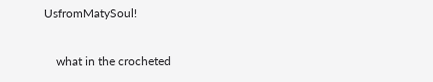UsfromMatySoul!

    what in the crocheted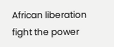African liberation fight the power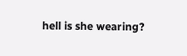hell is she wearing?